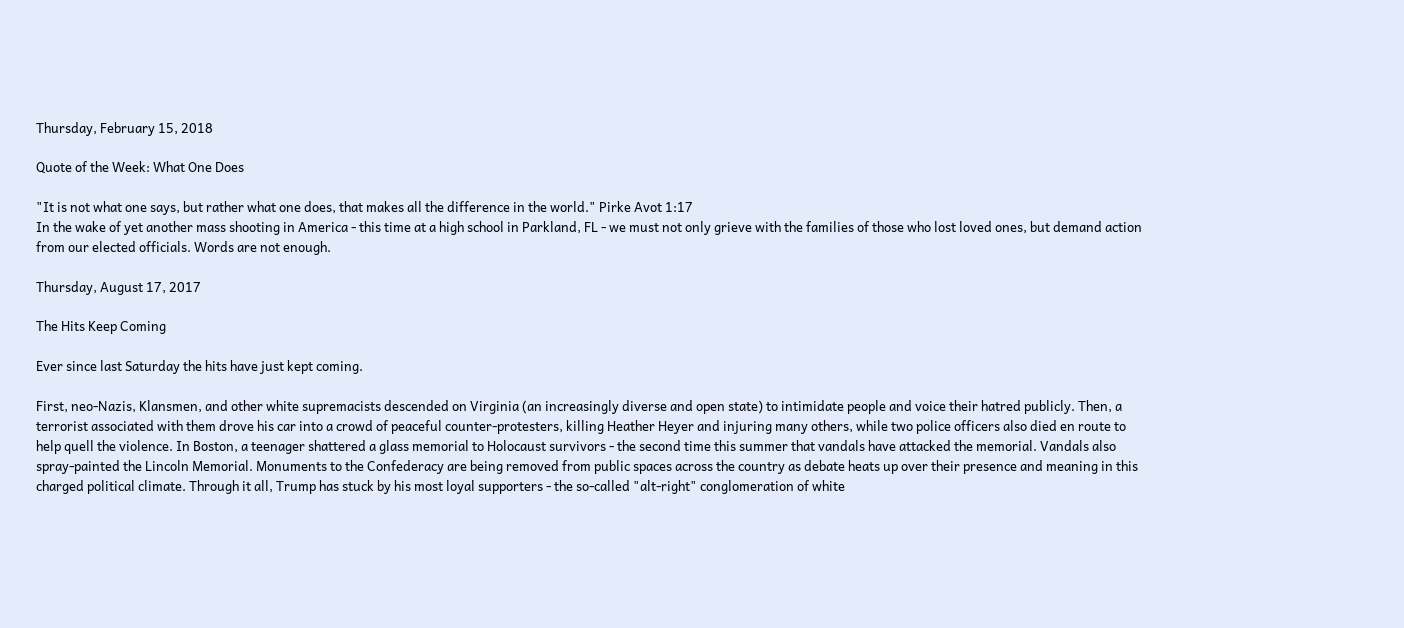Thursday, February 15, 2018

Quote of the Week: What One Does

"It is not what one says, but rather what one does, that makes all the difference in the world." Pirke Avot 1:17
In the wake of yet another mass shooting in America - this time at a high school in Parkland, FL - we must not only grieve with the families of those who lost loved ones, but demand action from our elected officials. Words are not enough.

Thursday, August 17, 2017

The Hits Keep Coming

Ever since last Saturday the hits have just kept coming.

First, neo-Nazis, Klansmen, and other white supremacists descended on Virginia (an increasingly diverse and open state) to intimidate people and voice their hatred publicly. Then, a terrorist associated with them drove his car into a crowd of peaceful counter-protesters, killing Heather Heyer and injuring many others, while two police officers also died en route to help quell the violence. In Boston, a teenager shattered a glass memorial to Holocaust survivors - the second time this summer that vandals have attacked the memorial. Vandals also spray-painted the Lincoln Memorial. Monuments to the Confederacy are being removed from public spaces across the country as debate heats up over their presence and meaning in this charged political climate. Through it all, Trump has stuck by his most loyal supporters - the so-called "alt-right" conglomeration of white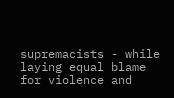supremacists - while laying equal blame for violence and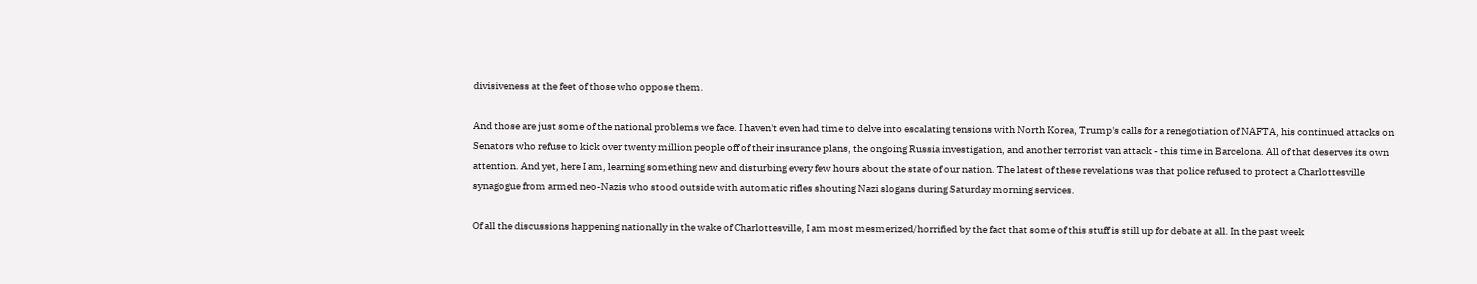divisiveness at the feet of those who oppose them.

And those are just some of the national problems we face. I haven't even had time to delve into escalating tensions with North Korea, Trump's calls for a renegotiation of NAFTA, his continued attacks on Senators who refuse to kick over twenty million people off of their insurance plans, the ongoing Russia investigation, and another terrorist van attack - this time in Barcelona. All of that deserves its own attention. And yet, here I am, learning something new and disturbing every few hours about the state of our nation. The latest of these revelations was that police refused to protect a Charlottesville synagogue from armed neo-Nazis who stood outside with automatic rifles shouting Nazi slogans during Saturday morning services.

Of all the discussions happening nationally in the wake of Charlottesville, I am most mesmerized/horrified by the fact that some of this stuff is still up for debate at all. In the past week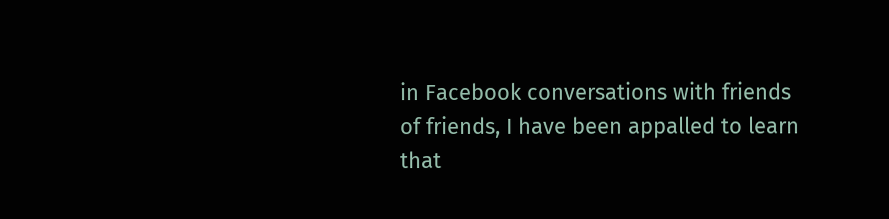in Facebook conversations with friends of friends, I have been appalled to learn that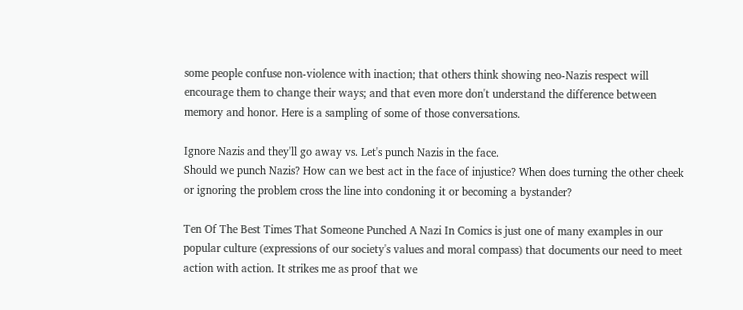some people confuse non-violence with inaction; that others think showing neo-Nazis respect will encourage them to change their ways; and that even more don't understand the difference between memory and honor. Here is a sampling of some of those conversations.

Ignore Nazis and they'll go away vs. Let's punch Nazis in the face.
Should we punch Nazis? How can we best act in the face of injustice? When does turning the other cheek or ignoring the problem cross the line into condoning it or becoming a bystander?

Ten Of The Best Times That Someone Punched A Nazi In Comics is just one of many examples in our popular culture (expressions of our society's values and moral compass) that documents our need to meet action with action. It strikes me as proof that we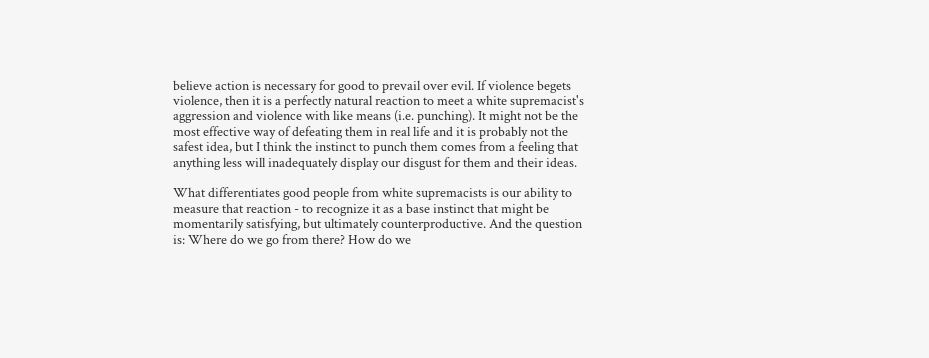believe action is necessary for good to prevail over evil. If violence begets violence, then it is a perfectly natural reaction to meet a white supremacist's aggression and violence with like means (i.e. punching). It might not be the most effective way of defeating them in real life and it is probably not the safest idea, but I think the instinct to punch them comes from a feeling that anything less will inadequately display our disgust for them and their ideas.

What differentiates good people from white supremacists is our ability to measure that reaction - to recognize it as a base instinct that might be momentarily satisfying, but ultimately counterproductive. And the question is: Where do we go from there? How do we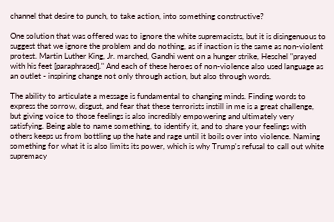channel that desire to punch, to take action, into something constructive?

One solution that was offered was to ignore the white supremacists, but it is disingenuous to suggest that we ignore the problem and do nothing, as if inaction is the same as non-violent protest. Martin Luther King, Jr. marched, Gandhi went on a hunger strike, Heschel "prayed with his feet [paraphrased]." And each of these heroes of non-violence also used language as an outlet - inspiring change not only through action, but also through words.

The ability to articulate a message is fundamental to changing minds. Finding words to express the sorrow, disgust, and fear that these terrorists instill in me is a great challenge, but giving voice to those feelings is also incredibly empowering and ultimately very satisfying. Being able to name something, to identify it, and to share your feelings with others keeps us from bottling up the hate and rage until it boils over into violence. Naming something for what it is also limits its power, which is why Trump's refusal to call out white supremacy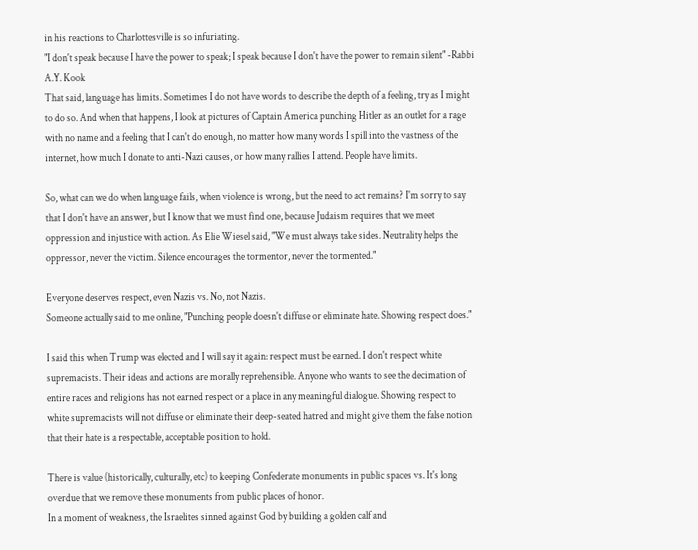in his reactions to Charlottesville is so infuriating.
"I don't speak because I have the power to speak; I speak because I don't have the power to remain silent" -Rabbi A.Y. Kook
That said, language has limits. Sometimes I do not have words to describe the depth of a feeling, try as I might to do so. And when that happens, I look at pictures of Captain America punching Hitler as an outlet for a rage with no name and a feeling that I can't do enough, no matter how many words I spill into the vastness of the internet, how much I donate to anti-Nazi causes, or how many rallies I attend. People have limits.

So, what can we do when language fails, when violence is wrong, but the need to act remains? I'm sorry to say that I don't have an answer, but I know that we must find one, because Judaism requires that we meet oppression and injustice with action. As Elie Wiesel said, "We must always take sides. Neutrality helps the oppressor, never the victim. Silence encourages the tormentor, never the tormented."

Everyone deserves respect, even Nazis vs. No, not Nazis.
Someone actually said to me online, "Punching people doesn't diffuse or eliminate hate. Showing respect does."

I said this when Trump was elected and I will say it again: respect must be earned. I don't respect white supremacists. Their ideas and actions are morally reprehensible. Anyone who wants to see the decimation of entire races and religions has not earned respect or a place in any meaningful dialogue. Showing respect to white supremacists will not diffuse or eliminate their deep-seated hatred and might give them the false notion that their hate is a respectable, acceptable position to hold.

There is value (historically, culturally, etc) to keeping Confederate monuments in public spaces vs. It's long overdue that we remove these monuments from public places of honor.
In a moment of weakness, the Israelites sinned against God by building a golden calf and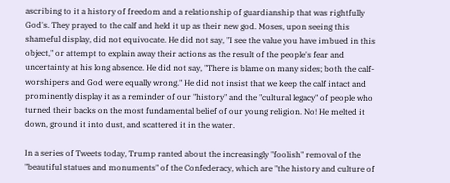ascribing to it a history of freedom and a relationship of guardianship that was rightfully God's. They prayed to the calf and held it up as their new god. Moses, upon seeing this shameful display, did not equivocate. He did not say, "I see the value you have imbued in this object," or attempt to explain away their actions as the result of the people's fear and uncertainty at his long absence. He did not say, "There is blame on many sides; both the calf-worshipers and God were equally wrong." He did not insist that we keep the calf intact and prominently display it as a reminder of our "history" and the "cultural legacy" of people who turned their backs on the most fundamental belief of our young religion. No! He melted it down, ground it into dust, and scattered it in the water.

In a series of Tweets today, Trump ranted about the increasingly "foolish" removal of the "beautiful statues and monuments" of the Confederacy, which are "the history and culture of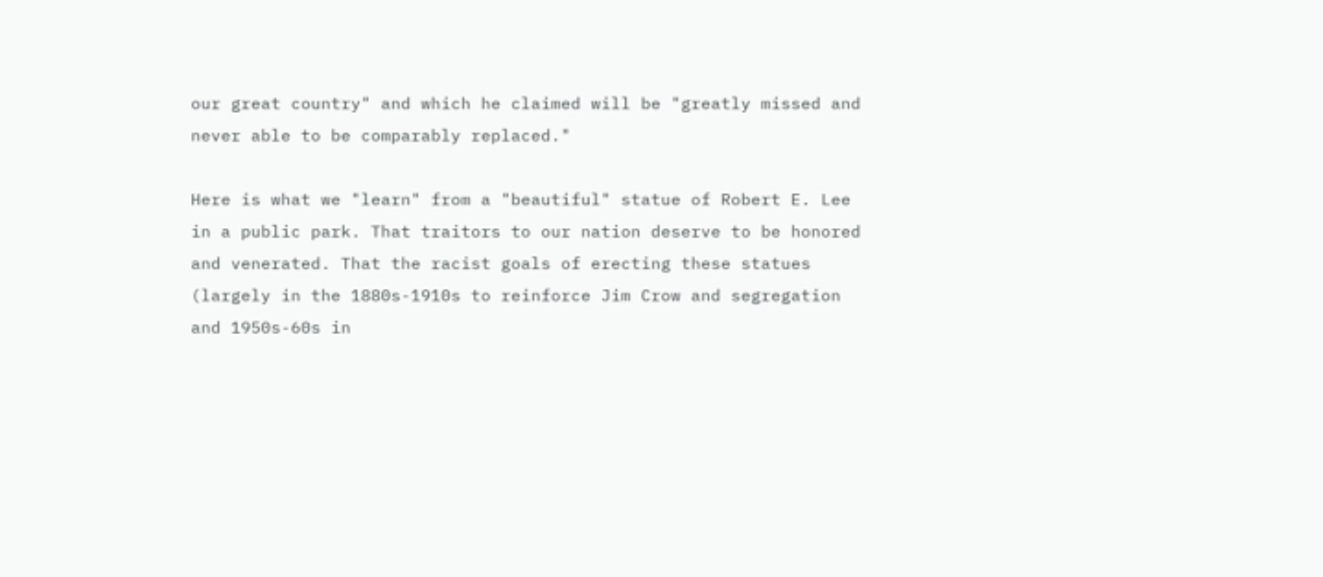our great country" and which he claimed will be "greatly missed and never able to be comparably replaced."

Here is what we "learn" from a "beautiful" statue of Robert E. Lee in a public park. That traitors to our nation deserve to be honored and venerated. That the racist goals of erecting these statues (largely in the 1880s-1910s to reinforce Jim Crow and segregation and 1950s-60s in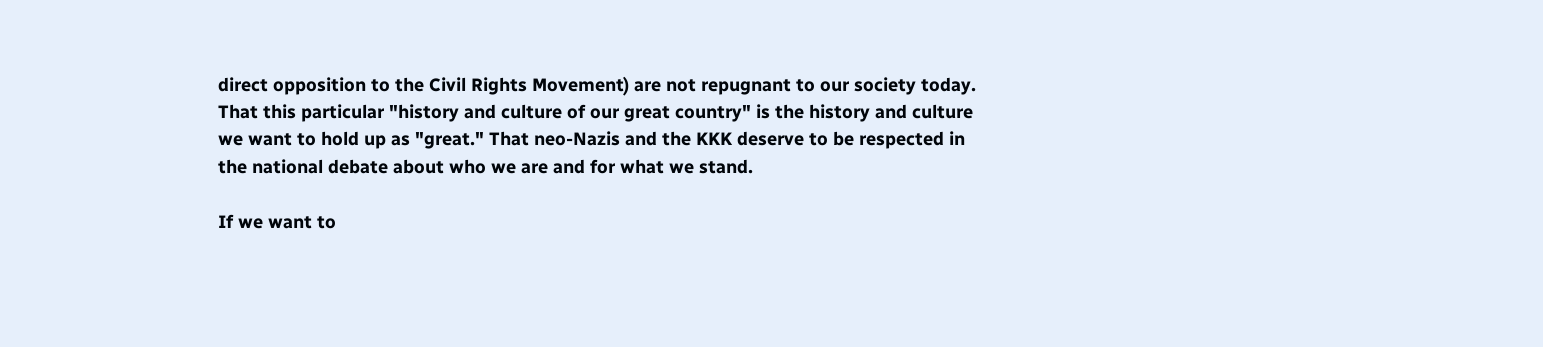direct opposition to the Civil Rights Movement) are not repugnant to our society today. That this particular "history and culture of our great country" is the history and culture we want to hold up as "great." That neo-Nazis and the KKK deserve to be respected in the national debate about who we are and for what we stand.

If we want to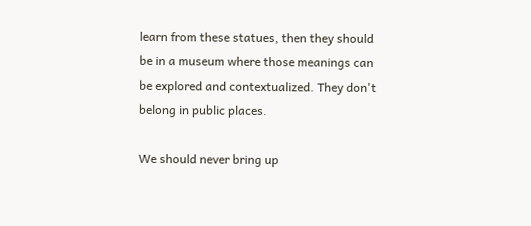learn from these statues, then they should be in a museum where those meanings can be explored and contextualized. They don't belong in public places.

We should never bring up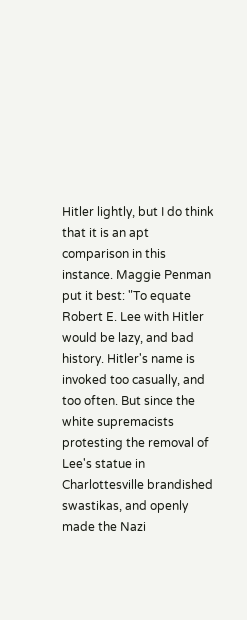Hitler lightly, but I do think that it is an apt comparison in this instance. Maggie Penman put it best: "To equate Robert E. Lee with Hitler would be lazy, and bad history. Hitler's name is invoked too casually, and too often. But since the white supremacists protesting the removal of Lee's statue in Charlottesville brandished swastikas, and openly made the Nazi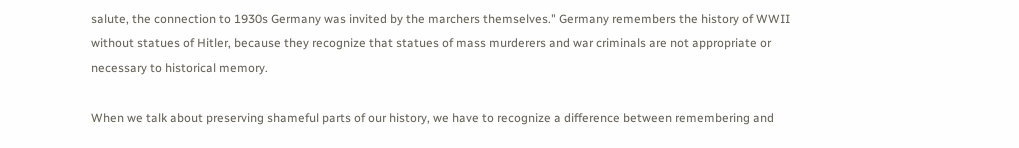salute, the connection to 1930s Germany was invited by the marchers themselves." Germany remembers the history of WWII without statues of Hitler, because they recognize that statues of mass murderers and war criminals are not appropriate or necessary to historical memory.

When we talk about preserving shameful parts of our history, we have to recognize a difference between remembering and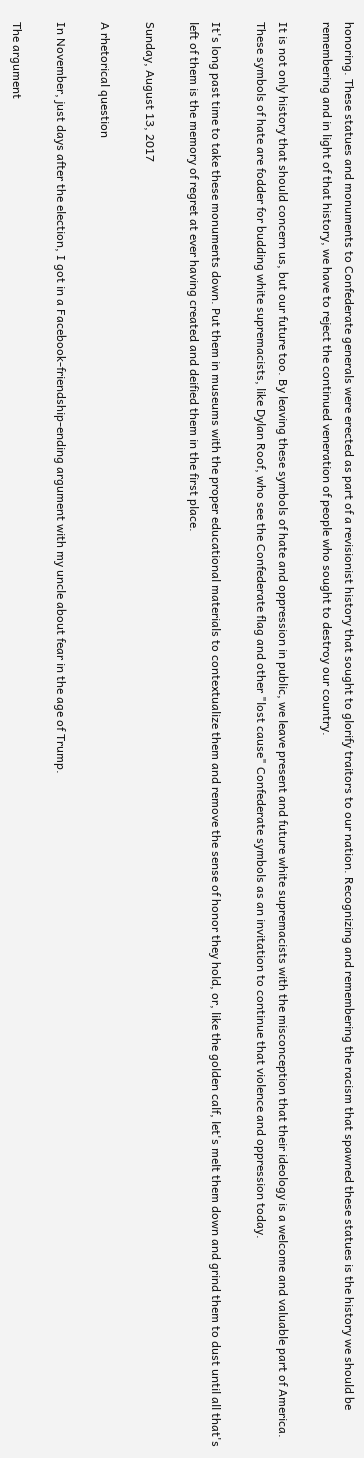honoring. These statues and monuments to Confederate generals were erected as part of a revisionist history that sought to glorify traitors to our nation. Recognizing and remembering the racism that spawned these statues is the history we should be remembering and in light of that history, we have to reject the continued veneration of people who sought to destroy our country.

It is not only history that should concern us, but our future too. By leaving these symbols of hate and oppression in public, we leave present and future white supremacists with the misconception that their ideology is a welcome and valuable part of America. These symbols of hate are fodder for budding white supremacists, like Dylan Roof, who see the Confederate flag and other "lost cause" Confederate symbols as an invitation to continue that violence and oppression today.

It's long past time to take these monuments down. Put them in museums with the proper educational materials to contextualize them and remove the sense of honor they hold, or, like the golden calf, let's melt them down and grind them to dust until all that's left of them is the memory of regret at ever having created and deified them in the first place.

Sunday, August 13, 2017

A rhetorical question

In November, just days after the election, I got in a Facebook-friendship-ending argument with my uncle about fear in the age of Trump.

The argument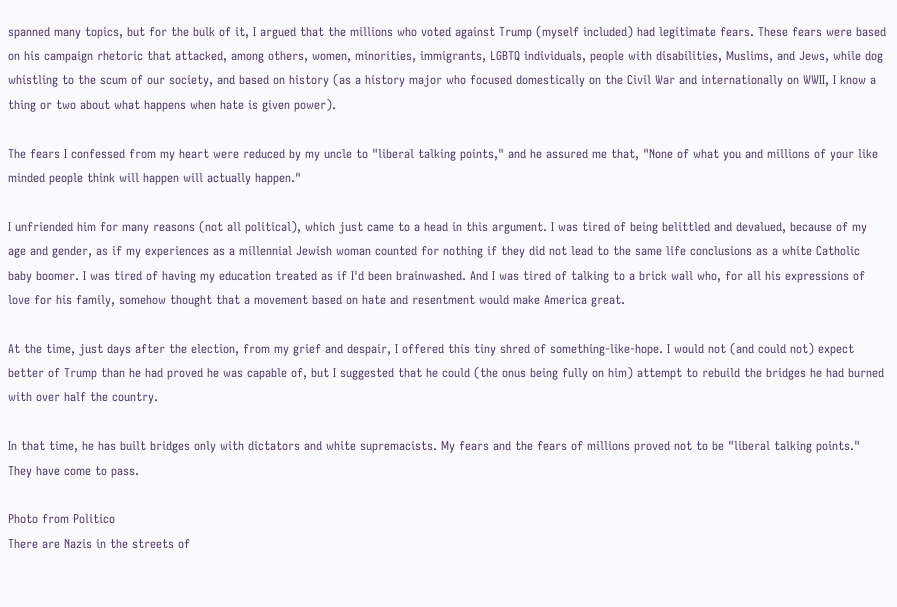spanned many topics, but for the bulk of it, I argued that the millions who voted against Trump (myself included) had legitimate fears. These fears were based on his campaign rhetoric that attacked, among others, women, minorities, immigrants, LGBTQ individuals, people with disabilities, Muslims, and Jews, while dog whistling to the scum of our society, and based on history (as a history major who focused domestically on the Civil War and internationally on WWII, I know a thing or two about what happens when hate is given power).

The fears I confessed from my heart were reduced by my uncle to "liberal talking points," and he assured me that, "None of what you and millions of your like minded people think will happen will actually happen."

I unfriended him for many reasons (not all political), which just came to a head in this argument. I was tired of being belittled and devalued, because of my age and gender, as if my experiences as a millennial Jewish woman counted for nothing if they did not lead to the same life conclusions as a white Catholic baby boomer. I was tired of having my education treated as if I'd been brainwashed. And I was tired of talking to a brick wall who, for all his expressions of love for his family, somehow thought that a movement based on hate and resentment would make America great.

At the time, just days after the election, from my grief and despair, I offered this tiny shred of something-like-hope. I would not (and could not) expect better of Trump than he had proved he was capable of, but I suggested that he could (the onus being fully on him) attempt to rebuild the bridges he had burned with over half the country.

In that time, he has built bridges only with dictators and white supremacists. My fears and the fears of millions proved not to be "liberal talking points." They have come to pass.

Photo from Politico
There are Nazis in the streets of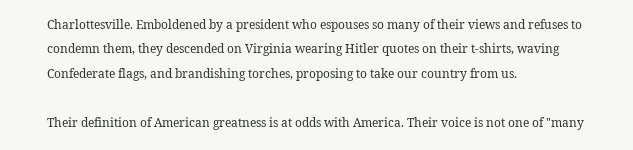Charlottesville. Emboldened by a president who espouses so many of their views and refuses to condemn them, they descended on Virginia wearing Hitler quotes on their t-shirts, waving Confederate flags, and brandishing torches, proposing to take our country from us.

Their definition of American greatness is at odds with America. Their voice is not one of "many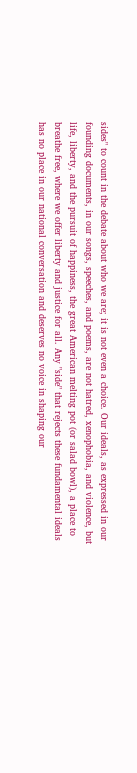sides" to count in the debate about who we are; it is not even a choice. Our ideals, as expressed in our founding documents, in our songs, speeches, and poems, are not hatred, xenophobia, and violence, but life, liberty, and the pursuit of happiness, the great American melting pot (or salad bowl), a place to breathe free, where we offer liberty and justice for all. Any "side" that rejects these fundamental ideals has no place in our national conversation and deserves no voice in shaping our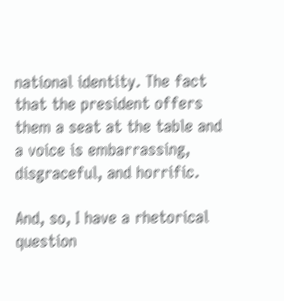national identity. The fact that the president offers them a seat at the table and a voice is embarrassing, disgraceful, and horrific.

And, so, I have a rhetorical question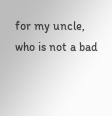for my uncle, who is not a bad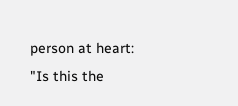person at heart: "Is this the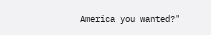America you wanted?"